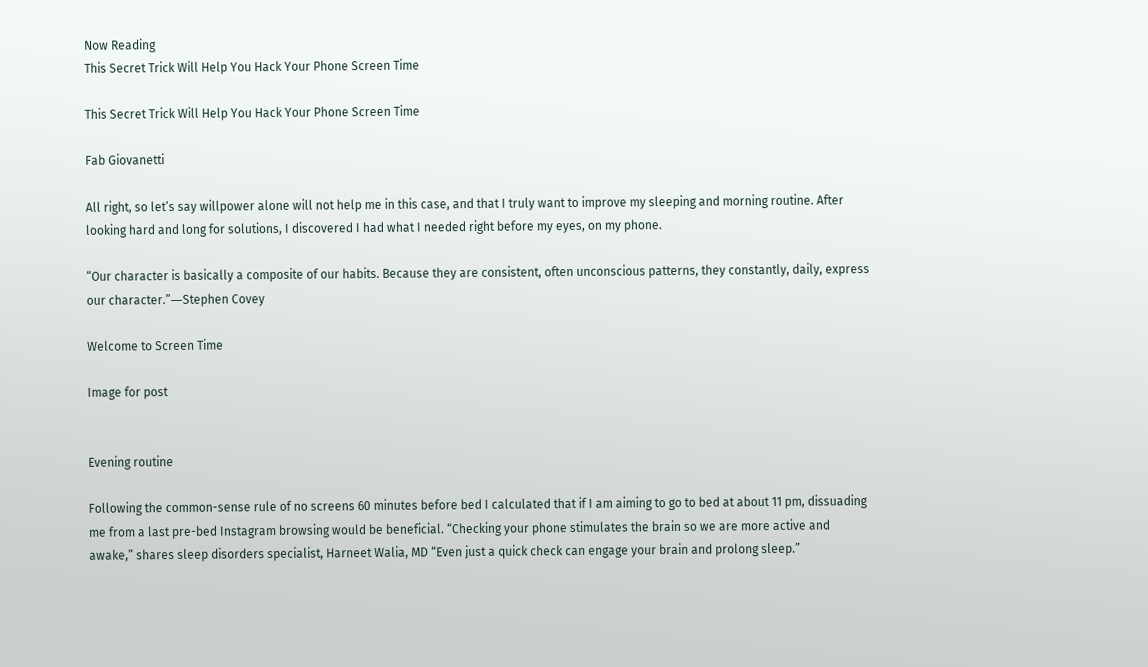Now Reading
This Secret Trick Will Help You Hack Your Phone Screen Time

This Secret Trick Will Help You Hack Your Phone Screen Time

Fab Giovanetti

All right, so let’s say willpower alone will not help me in this case, and that I truly want to improve my sleeping and morning routine. After looking hard and long for solutions, I discovered I had what I needed right before my eyes, on my phone.

“Our character is basically a composite of our habits. Because they are consistent, often unconscious patterns, they constantly, daily, express our character.”―Stephen Covey

Welcome to Screen Time

Image for post


Evening routine

Following the common-sense rule of no screens 60 minutes before bed I calculated that if I am aiming to go to bed at about 11 pm, dissuading me from a last pre-bed Instagram browsing would be beneficial. “Checking your phone stimulates the brain so we are more active and awake,” shares sleep disorders specialist, Harneet Walia, MD “Even just a quick check can engage your brain and prolong sleep.”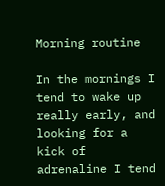Morning routine

In the mornings I tend to wake up really early, and looking for a kick of adrenaline I tend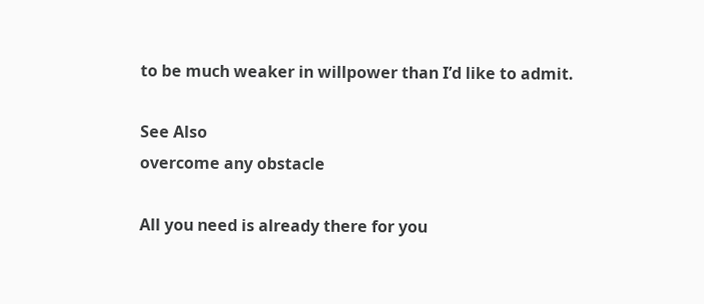to be much weaker in willpower than I’d like to admit.

See Also
overcome any obstacle

All you need is already there for you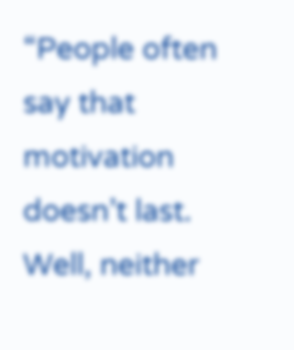“People often say that motivation doesn’t last. Well, neither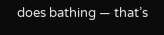does bathing — that’s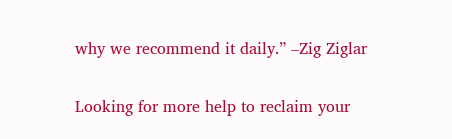why we recommend it daily.” –Zig Ziglar

Looking for more help to reclaim your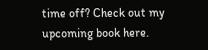time off? Check out my upcoming book here.